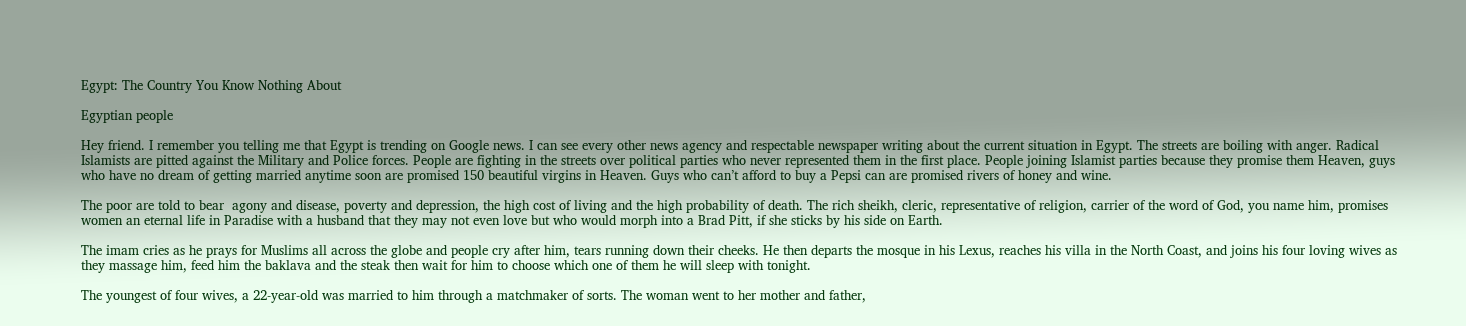Egypt: The Country You Know Nothing About

Egyptian people

Hey friend. I remember you telling me that Egypt is trending on Google news. I can see every other news agency and respectable newspaper writing about the current situation in Egypt. The streets are boiling with anger. Radical Islamists are pitted against the Military and Police forces. People are fighting in the streets over political parties who never represented them in the first place. People joining Islamist parties because they promise them Heaven, guys who have no dream of getting married anytime soon are promised 150 beautiful virgins in Heaven. Guys who can’t afford to buy a Pepsi can are promised rivers of honey and wine.

The poor are told to bear  agony and disease, poverty and depression, the high cost of living and the high probability of death. The rich sheikh, cleric, representative of religion, carrier of the word of God, you name him, promises women an eternal life in Paradise with a husband that they may not even love but who would morph into a Brad Pitt, if she sticks by his side on Earth.

The imam cries as he prays for Muslims all across the globe and people cry after him, tears running down their cheeks. He then departs the mosque in his Lexus, reaches his villa in the North Coast, and joins his four loving wives as they massage him, feed him the baklava and the steak then wait for him to choose which one of them he will sleep with tonight.

The youngest of four wives, a 22-year-old was married to him through a matchmaker of sorts. The woman went to her mother and father,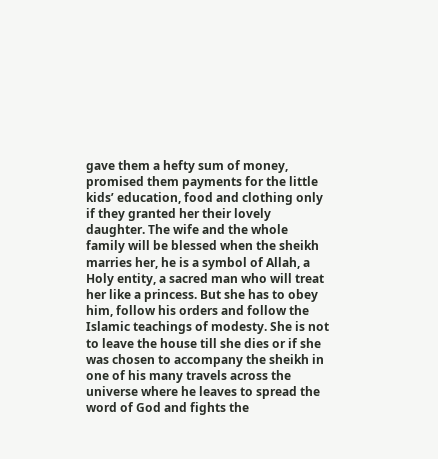gave them a hefty sum of money, promised them payments for the little kids’ education, food and clothing only if they granted her their lovely daughter. The wife and the whole family will be blessed when the sheikh marries her, he is a symbol of Allah, a Holy entity, a sacred man who will treat her like a princess. But she has to obey him, follow his orders and follow the Islamic teachings of modesty. She is not to leave the house till she dies or if she was chosen to accompany the sheikh in one of his many travels across the universe where he leaves to spread the word of God and fights the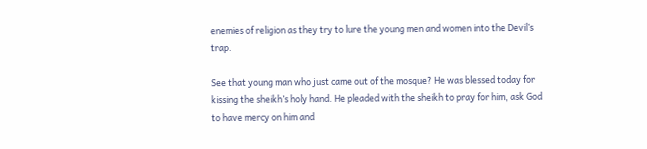enemies of religion as they try to lure the young men and women into the Devil’s trap.

See that young man who just came out of the mosque? He was blessed today for kissing the sheikh’s holy hand. He pleaded with the sheikh to pray for him, ask God to have mercy on him and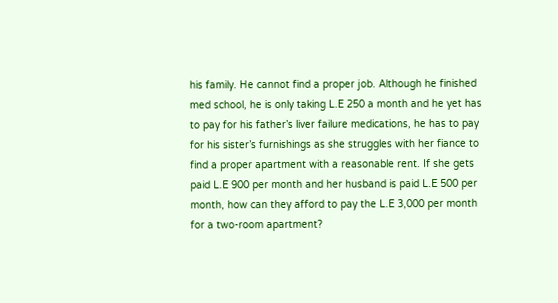his family. He cannot find a proper job. Although he finished med school, he is only taking L.E 250 a month and he yet has to pay for his father’s liver failure medications, he has to pay for his sister’s furnishings as she struggles with her fiance to find a proper apartment with a reasonable rent. If she gets paid L.E 900 per month and her husband is paid L.E 500 per month, how can they afford to pay the L.E 3,000 per month for a two-room apartment?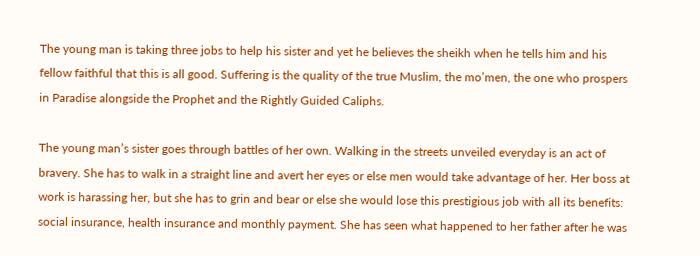The young man is taking three jobs to help his sister and yet he believes the sheikh when he tells him and his fellow faithful that this is all good. Suffering is the quality of the true Muslim, the mo’men, the one who prospers in Paradise alongside the Prophet and the Rightly Guided Caliphs.

The young man’s sister goes through battles of her own. Walking in the streets unveiled everyday is an act of bravery. She has to walk in a straight line and avert her eyes or else men would take advantage of her. Her boss at work is harassing her, but she has to grin and bear or else she would lose this prestigious job with all its benefits: social insurance, health insurance and monthly payment. She has seen what happened to her father after he was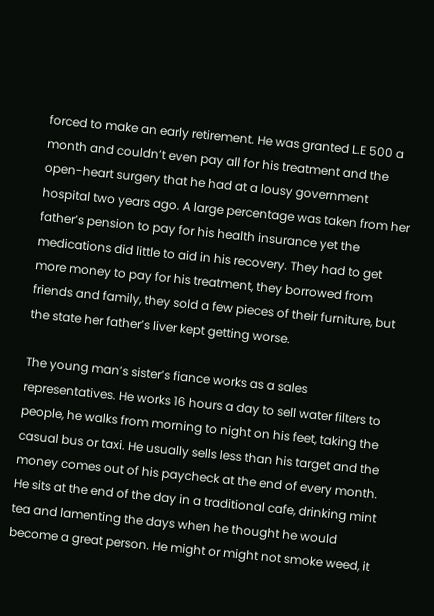forced to make an early retirement. He was granted L.E 500 a month and couldn’t even pay all for his treatment and the open-heart surgery that he had at a lousy government hospital two years ago. A large percentage was taken from her father’s pension to pay for his health insurance yet the medications did little to aid in his recovery. They had to get more money to pay for his treatment, they borrowed from friends and family, they sold a few pieces of their furniture, but the state her father’s liver kept getting worse.

The young man’s sister’s fiance works as a sales representatives. He works 16 hours a day to sell water filters to people, he walks from morning to night on his feet, taking the casual bus or taxi. He usually sells less than his target and the money comes out of his paycheck at the end of every month. He sits at the end of the day in a traditional cafe, drinking mint tea and lamenting the days when he thought he would become a great person. He might or might not smoke weed, it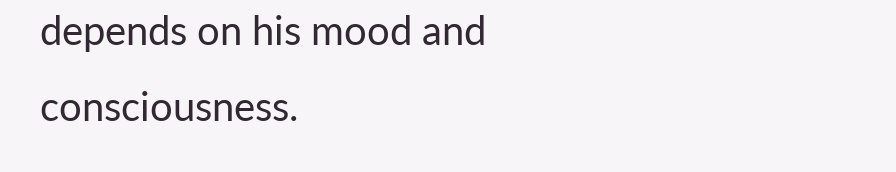depends on his mood and consciousness.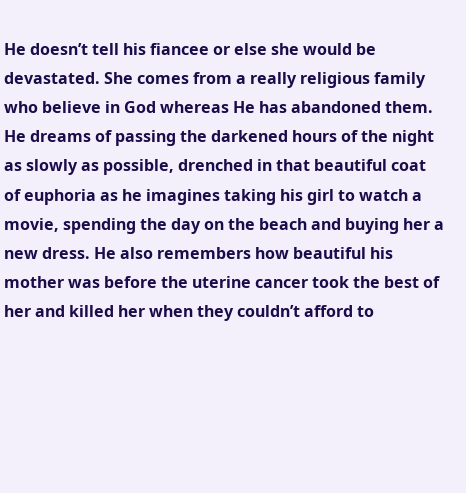He doesn’t tell his fiancee or else she would be devastated. She comes from a really religious family who believe in God whereas He has abandoned them. He dreams of passing the darkened hours of the night as slowly as possible, drenched in that beautiful coat of euphoria as he imagines taking his girl to watch a movie, spending the day on the beach and buying her a new dress. He also remembers how beautiful his mother was before the uterine cancer took the best of her and killed her when they couldn’t afford to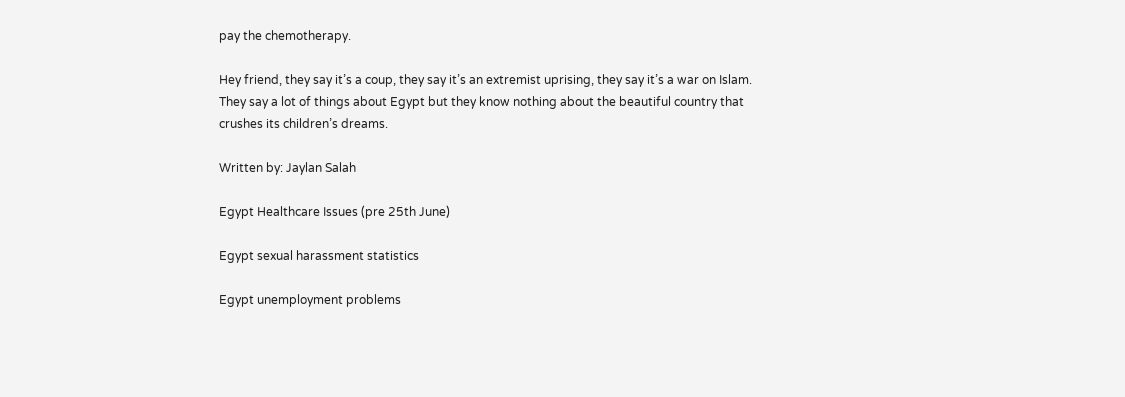pay the chemotherapy.

Hey friend, they say it’s a coup, they say it’s an extremist uprising, they say it’s a war on Islam. They say a lot of things about Egypt but they know nothing about the beautiful country that crushes its children’s dreams.

Written by: Jaylan Salah

Egypt Healthcare Issues (pre 25th June)

Egypt sexual harassment statistics

Egypt unemployment problems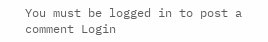You must be logged in to post a comment Login